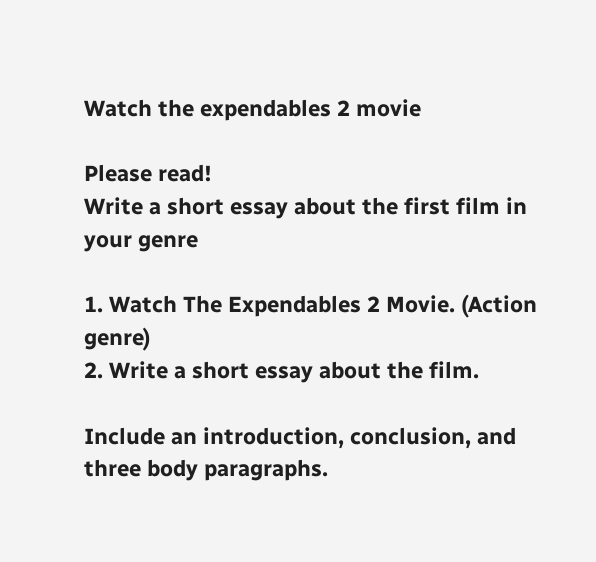Watch the expendables 2 movie

Please read!
Write a short essay about the first film in your genre

1. Watch The Expendables 2 Movie. (Action genre)
2. Write a short essay about the film.

Include an introduction, conclusion, and three body paragraphs.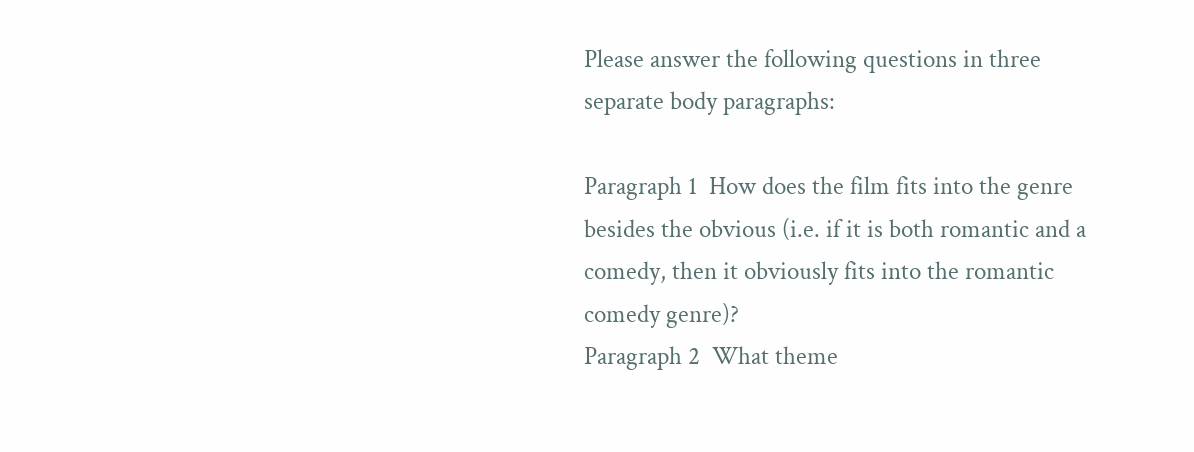Please answer the following questions in three separate body paragraphs:

Paragraph 1  How does the film fits into the genre besides the obvious (i.e. if it is both romantic and a comedy, then it obviously fits into the romantic comedy genre)?
Paragraph 2  What theme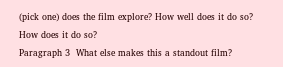(pick one) does the film explore? How well does it do so? How does it do so?
Paragraph 3  What else makes this a standout film?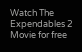Watch The Expendables 2 Movie for free